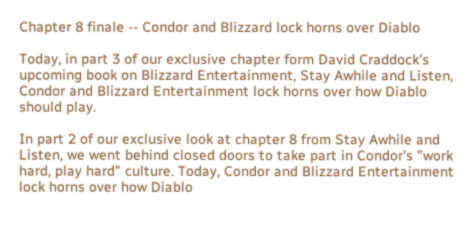Chapter 8 finale -- Condor and Blizzard lock horns over Diablo

Today, in part 3 of our exclusive chapter form David Craddock's upcoming book on Blizzard Entertainment, Stay Awhile and Listen, Condor and Blizzard Entertainment lock horns over how Diablo should play.

In part 2 of our exclusive look at chapter 8 from Stay Awhile and Listen, we went behind closed doors to take part in Condor's "work hard, play hard" culture. Today, Condor and Blizzard Entertainment lock horns over how Diablo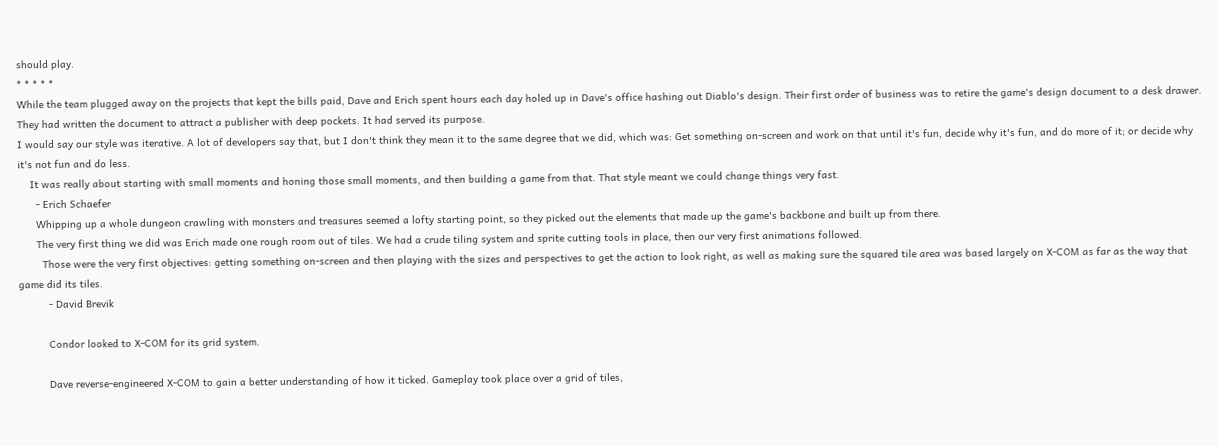should play.
* * * * *
While the team plugged away on the projects that kept the bills paid, Dave and Erich spent hours each day holed up in Dave's office hashing out Diablo's design. Their first order of business was to retire the game's design document to a desk drawer. They had written the document to attract a publisher with deep pockets. It had served its purpose.
I would say our style was iterative. A lot of developers say that, but I don't think they mean it to the same degree that we did, which was: Get something on-screen and work on that until it's fun, decide why it's fun, and do more of it; or decide why it's not fun and do less.
    It was really about starting with small moments and honing those small moments, and then building a game from that. That style meant we could change things very fast.
      - Erich Schaefer
      Whipping up a whole dungeon crawling with monsters and treasures seemed a lofty starting point, so they picked out the elements that made up the game's backbone and built up from there.
      The very first thing we did was Erich made one rough room out of tiles. We had a crude tiling system and sprite cutting tools in place, then our very first animations followed.
        Those were the very first objectives: getting something on-screen and then playing with the sizes and perspectives to get the action to look right, as well as making sure the squared tile area was based largely on X-COM as far as the way that game did its tiles.
          - David Brevik

          Condor looked to X-COM for its grid system.

          Dave reverse-engineered X-COM to gain a better understanding of how it ticked. Gameplay took place over a grid of tiles,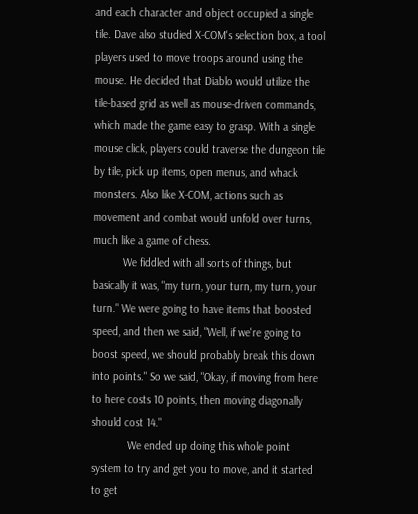and each character and object occupied a single tile. Dave also studied X-COM's selection box, a tool players used to move troops around using the mouse. He decided that Diablo would utilize the tile-based grid as well as mouse-driven commands, which made the game easy to grasp. With a single mouse click, players could traverse the dungeon tile by tile, pick up items, open menus, and whack monsters. Also like X-COM, actions such as movement and combat would unfold over turns, much like a game of chess.
          We fiddled with all sorts of things, but basically it was, "my turn, your turn, my turn, your turn." We were going to have items that boosted speed, and then we said, "Well, if we're going to boost speed, we should probably break this down into points." So we said, "Okay, if moving from here to here costs 10 points, then moving diagonally should cost 14."
            We ended up doing this whole point system to try and get you to move, and it started to get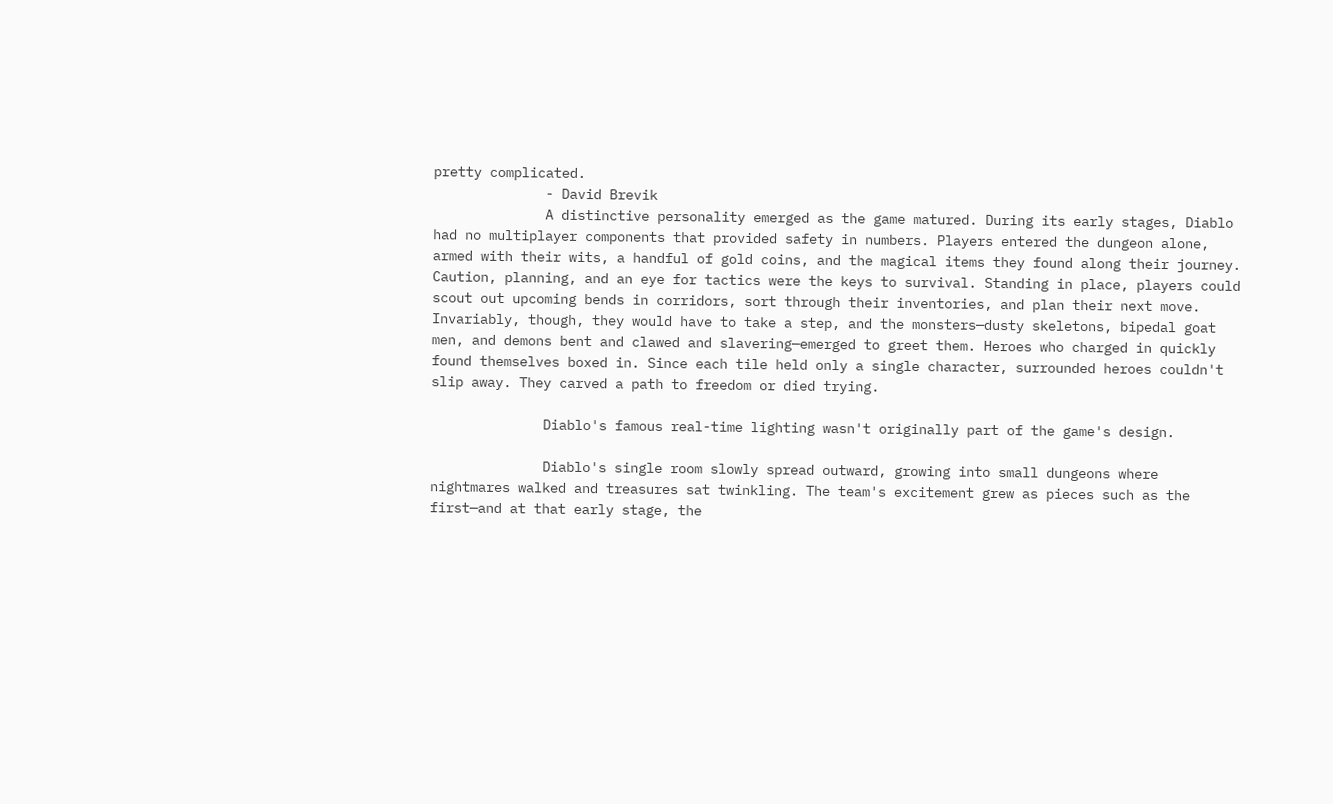pretty complicated.
              - David Brevik
              A distinctive personality emerged as the game matured. During its early stages, Diablo had no multiplayer components that provided safety in numbers. Players entered the dungeon alone, armed with their wits, a handful of gold coins, and the magical items they found along their journey. Caution, planning, and an eye for tactics were the keys to survival. Standing in place, players could scout out upcoming bends in corridors, sort through their inventories, and plan their next move. Invariably, though, they would have to take a step, and the monsters—dusty skeletons, bipedal goat men, and demons bent and clawed and slavering—emerged to greet them. Heroes who charged in quickly found themselves boxed in. Since each tile held only a single character, surrounded heroes couldn't slip away. They carved a path to freedom or died trying.

              Diablo's famous real-time lighting wasn't originally part of the game's design.

              Diablo's single room slowly spread outward, growing into small dungeons where nightmares walked and treasures sat twinkling. The team's excitement grew as pieces such as the first—and at that early stage, the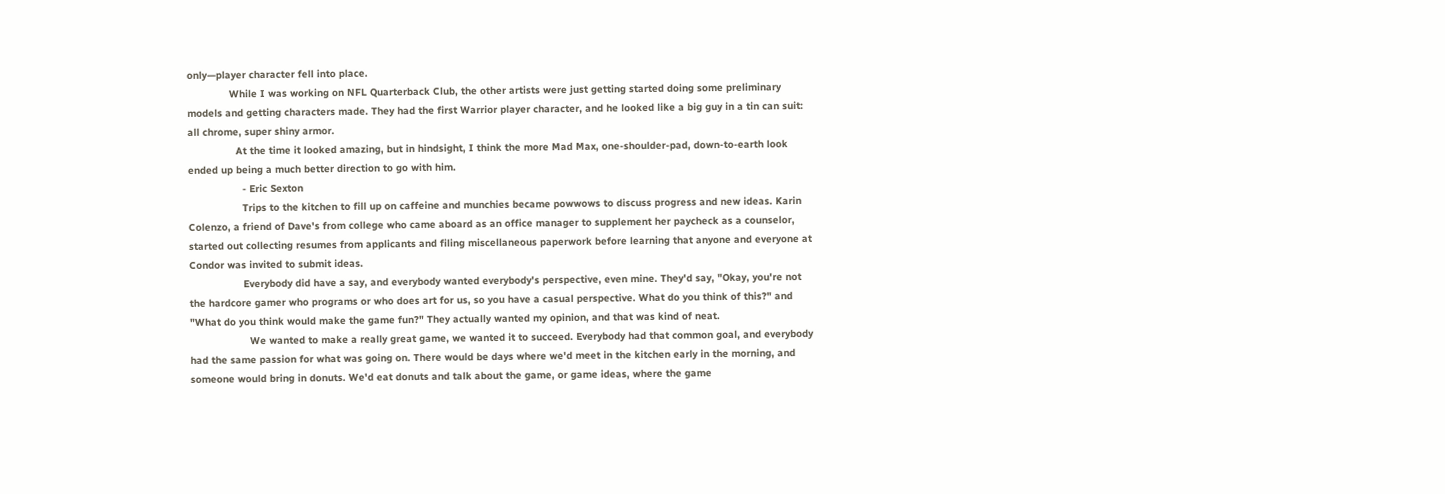only—player character fell into place.
              While I was working on NFL Quarterback Club, the other artists were just getting started doing some preliminary models and getting characters made. They had the first Warrior player character, and he looked like a big guy in a tin can suit: all chrome, super shiny armor.
                At the time it looked amazing, but in hindsight, I think the more Mad Max, one-shoulder-pad, down-to-earth look ended up being a much better direction to go with him.
                  - Eric Sexton
                  Trips to the kitchen to fill up on caffeine and munchies became powwows to discuss progress and new ideas. Karin Colenzo, a friend of Dave's from college who came aboard as an office manager to supplement her paycheck as a counselor, started out collecting resumes from applicants and filing miscellaneous paperwork before learning that anyone and everyone at Condor was invited to submit ideas.
                  Everybody did have a say, and everybody wanted everybody's perspective, even mine. They'd say, "Okay, you're not the hardcore gamer who programs or who does art for us, so you have a casual perspective. What do you think of this?" and "What do you think would make the game fun?" They actually wanted my opinion, and that was kind of neat.
                    We wanted to make a really great game, we wanted it to succeed. Everybody had that common goal, and everybody had the same passion for what was going on. There would be days where we'd meet in the kitchen early in the morning, and someone would bring in donuts. We'd eat donuts and talk about the game, or game ideas, where the game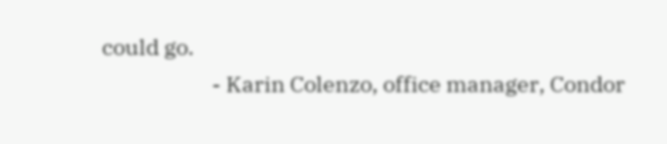could go.
                      - Karin Colenzo, office manager, Condor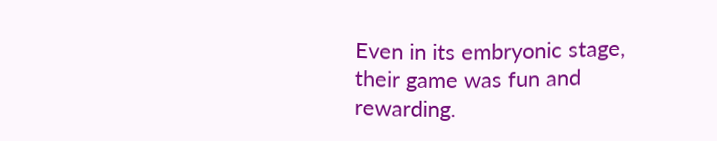Even in its embryonic stage, their game was fun and rewarding.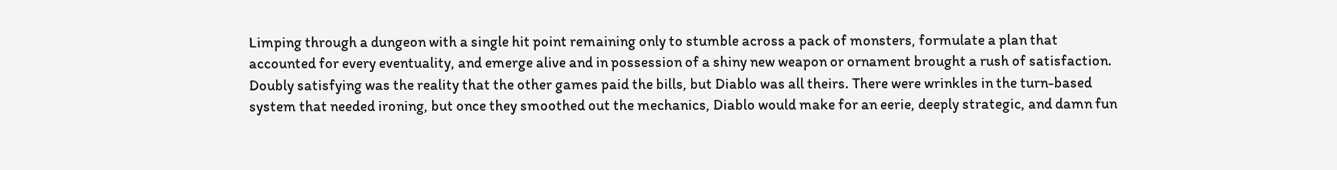Limping through a dungeon with a single hit point remaining only to stumble across a pack of monsters, formulate a plan that accounted for every eventuality, and emerge alive and in possession of a shiny new weapon or ornament brought a rush of satisfaction. Doubly satisfying was the reality that the other games paid the bills, but Diablo was all theirs. There were wrinkles in the turn-based system that needed ironing, but once they smoothed out the mechanics, Diablo would make for an eerie, deeply strategic, and damn fun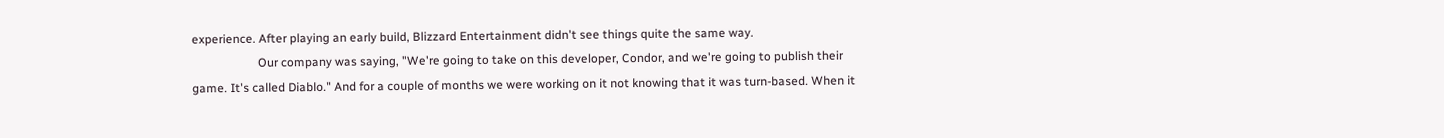experience. After playing an early build, Blizzard Entertainment didn't see things quite the same way.
                      Our company was saying, "We're going to take on this developer, Condor, and we're going to publish their game. It's called Diablo." And for a couple of months we were working on it not knowing that it was turn-based. When it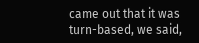came out that it was turn-based, we said,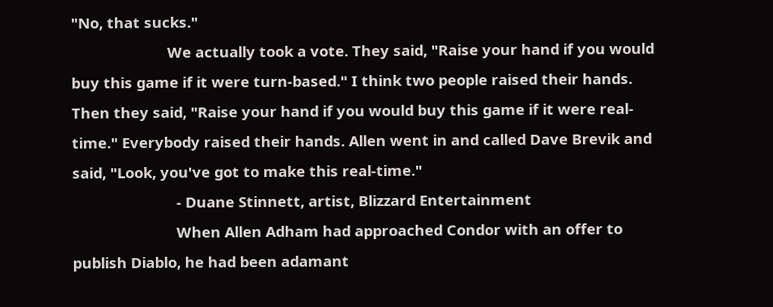"No, that sucks."
                        We actually took a vote. They said, "Raise your hand if you would buy this game if it were turn-based." I think two people raised their hands. Then they said, "Raise your hand if you would buy this game if it were real-time." Everybody raised their hands. Allen went in and called Dave Brevik and said, "Look, you've got to make this real-time."
                          - Duane Stinnett, artist, Blizzard Entertainment
                          When Allen Adham had approached Condor with an offer to publish Diablo, he had been adamant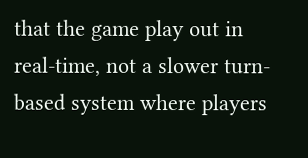that the game play out in real-time, not a slower turn-based system where players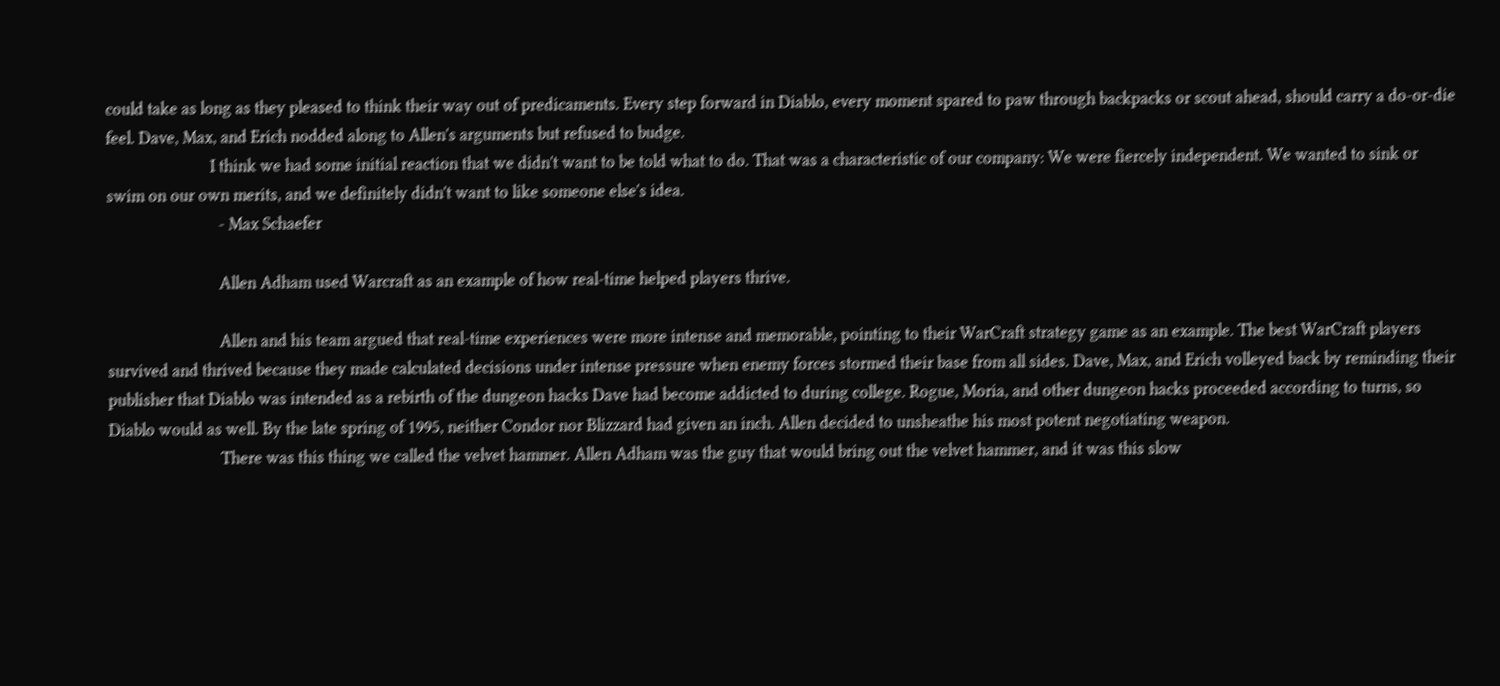could take as long as they pleased to think their way out of predicaments. Every step forward in Diablo, every moment spared to paw through backpacks or scout ahead, should carry a do-or-die feel. Dave, Max, and Erich nodded along to Allen's arguments but refused to budge.
                          I think we had some initial reaction that we didn't want to be told what to do. That was a characteristic of our company: We were fiercely independent. We wanted to sink or swim on our own merits, and we definitely didn't want to like someone else's idea.
                            - Max Schaefer

                            Allen Adham used Warcraft as an example of how real-time helped players thrive.

                            Allen and his team argued that real-time experiences were more intense and memorable, pointing to their WarCraft strategy game as an example. The best WarCraft players survived and thrived because they made calculated decisions under intense pressure when enemy forces stormed their base from all sides. Dave, Max, and Erich volleyed back by reminding their publisher that Diablo was intended as a rebirth of the dungeon hacks Dave had become addicted to during college. Rogue, Moria, and other dungeon hacks proceeded according to turns, so Diablo would as well. By the late spring of 1995, neither Condor nor Blizzard had given an inch. Allen decided to unsheathe his most potent negotiating weapon.
                            There was this thing we called the velvet hammer. Allen Adham was the guy that would bring out the velvet hammer, and it was this slow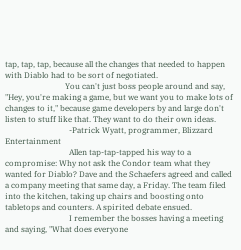tap, tap, tap, because all the changes that needed to happen with Diablo had to be sort of negotiated.
                              You can't just boss people around and say, "Hey, you're making a game, but we want you to make lots of changes to it," because game developers by and large don't listen to stuff like that. They want to do their own ideas.
                                -Patrick Wyatt, programmer, Blizzard Entertainment
                                Allen tap-tap-tapped his way to a compromise: Why not ask the Condor team what they wanted for Diablo? Dave and the Schaefers agreed and called a company meeting that same day, a Friday. The team filed into the kitchen, taking up chairs and boosting onto tabletops and counters. A spirited debate ensued.
                                I remember the bosses having a meeting and saying, "What does everyone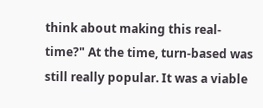think about making this real-time?" At the time, turn-based was still really popular. It was a viable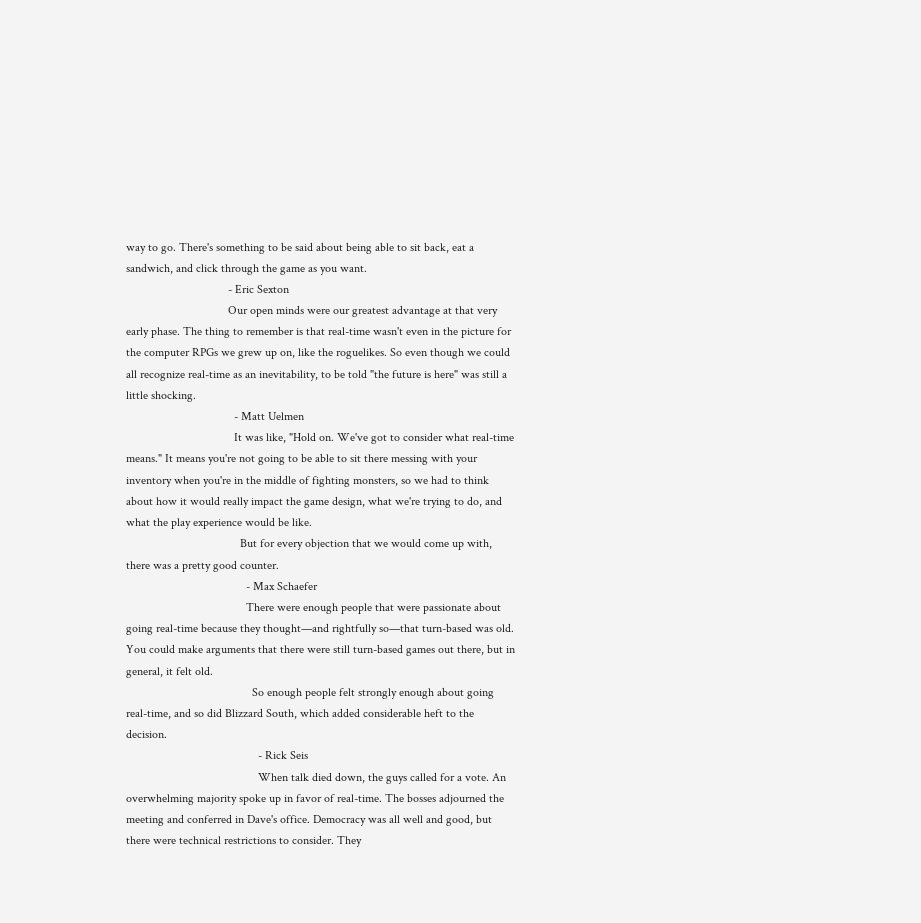way to go. There's something to be said about being able to sit back, eat a sandwich, and click through the game as you want.
                                  - Eric Sexton
                                  Our open minds were our greatest advantage at that very early phase. The thing to remember is that real-time wasn't even in the picture for the computer RPGs we grew up on, like the roguelikes. So even though we could all recognize real-time as an inevitability, to be told "the future is here" was still a little shocking.
                                    - Matt Uelmen
                                    It was like, "Hold on. We've got to consider what real-time means." It means you're not going to be able to sit there messing with your inventory when you're in the middle of fighting monsters, so we had to think about how it would really impact the game design, what we're trying to do, and what the play experience would be like.
                                      But for every objection that we would come up with, there was a pretty good counter.
                                        - Max Schaefer
                                        There were enough people that were passionate about going real-time because they thought—and rightfully so—that turn-based was old. You could make arguments that there were still turn-based games out there, but in general, it felt old.
                                          So enough people felt strongly enough about going real-time, and so did Blizzard South, which added considerable heft to the decision.
                                            - Rick Seis
                                            When talk died down, the guys called for a vote. An overwhelming majority spoke up in favor of real-time. The bosses adjourned the meeting and conferred in Dave's office. Democracy was all well and good, but there were technical restrictions to consider. They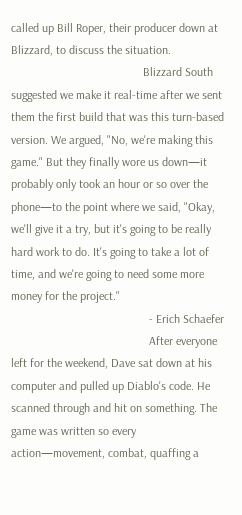called up Bill Roper, their producer down at Blizzard, to discuss the situation.
                                            Blizzard South suggested we make it real-time after we sent them the first build that was this turn-based version. We argued, "No, we're making this game." But they finally wore us down—it probably only took an hour or so over the phone—to the point where we said, "Okay, we'll give it a try, but it's going to be really hard work to do. It's going to take a lot of time, and we're going to need some more money for the project."
                                              - Erich Schaefer
                                              After everyone left for the weekend, Dave sat down at his computer and pulled up Diablo's code. He scanned through and hit on something. The game was written so every action—movement, combat, quaffing a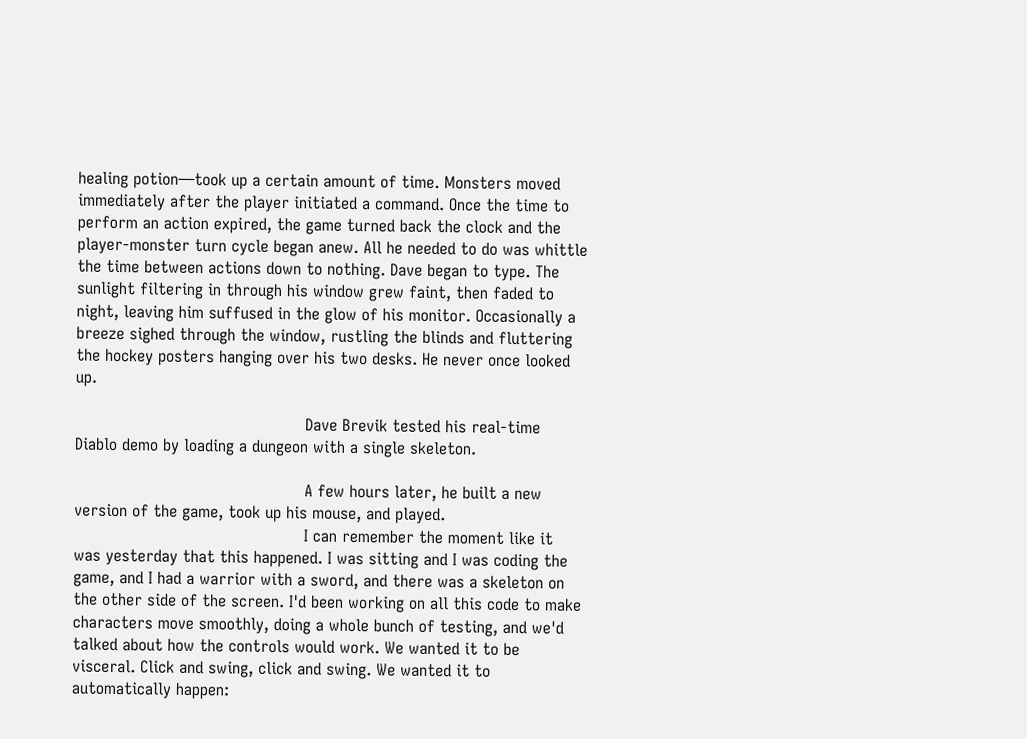healing potion—took up a certain amount of time. Monsters moved immediately after the player initiated a command. Once the time to perform an action expired, the game turned back the clock and the player-monster turn cycle began anew. All he needed to do was whittle the time between actions down to nothing. Dave began to type. The sunlight filtering in through his window grew faint, then faded to night, leaving him suffused in the glow of his monitor. Occasionally a breeze sighed through the window, rustling the blinds and fluttering the hockey posters hanging over his two desks. He never once looked up.

                                              Dave Brevik tested his real-time Diablo demo by loading a dungeon with a single skeleton.

                                              A few hours later, he built a new version of the game, took up his mouse, and played.
                                              I can remember the moment like it was yesterday that this happened. I was sitting and I was coding the game, and I had a warrior with a sword, and there was a skeleton on the other side of the screen. I'd been working on all this code to make characters move smoothly, doing a whole bunch of testing, and we'd talked about how the controls would work. We wanted it to be visceral. Click and swing, click and swing. We wanted it to automatically happen: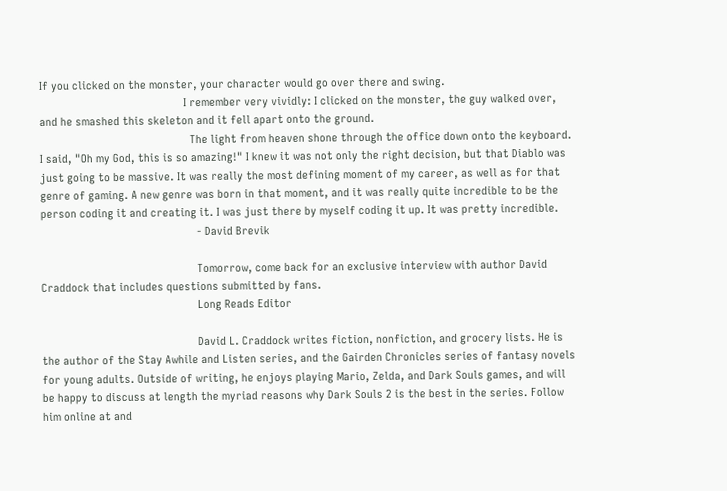If you clicked on the monster, your character would go over there and swing.
                                                I remember very vividly: I clicked on the monster, the guy walked over, and he smashed this skeleton and it fell apart onto the ground.
                                                  The light from heaven shone through the office down onto the keyboard. I said, "Oh my God, this is so amazing!" I knew it was not only the right decision, but that Diablo was just going to be massive. It was really the most defining moment of my career, as well as for that genre of gaming. A new genre was born in that moment, and it was really quite incredible to be the person coding it and creating it. I was just there by myself coding it up. It was pretty incredible.
                                                    - David Brevik

                                                    Tomorrow, come back for an exclusive interview with author David Craddock that includes questions submitted by fans.
                                                    Long Reads Editor

                                                    David L. Craddock writes fiction, nonfiction, and grocery lists. He is the author of the Stay Awhile and Listen series, and the Gairden Chronicles series of fantasy novels for young adults. Outside of writing, he enjoys playing Mario, Zelda, and Dark Souls games, and will be happy to discuss at length the myriad reasons why Dark Souls 2 is the best in the series. Follow him online at and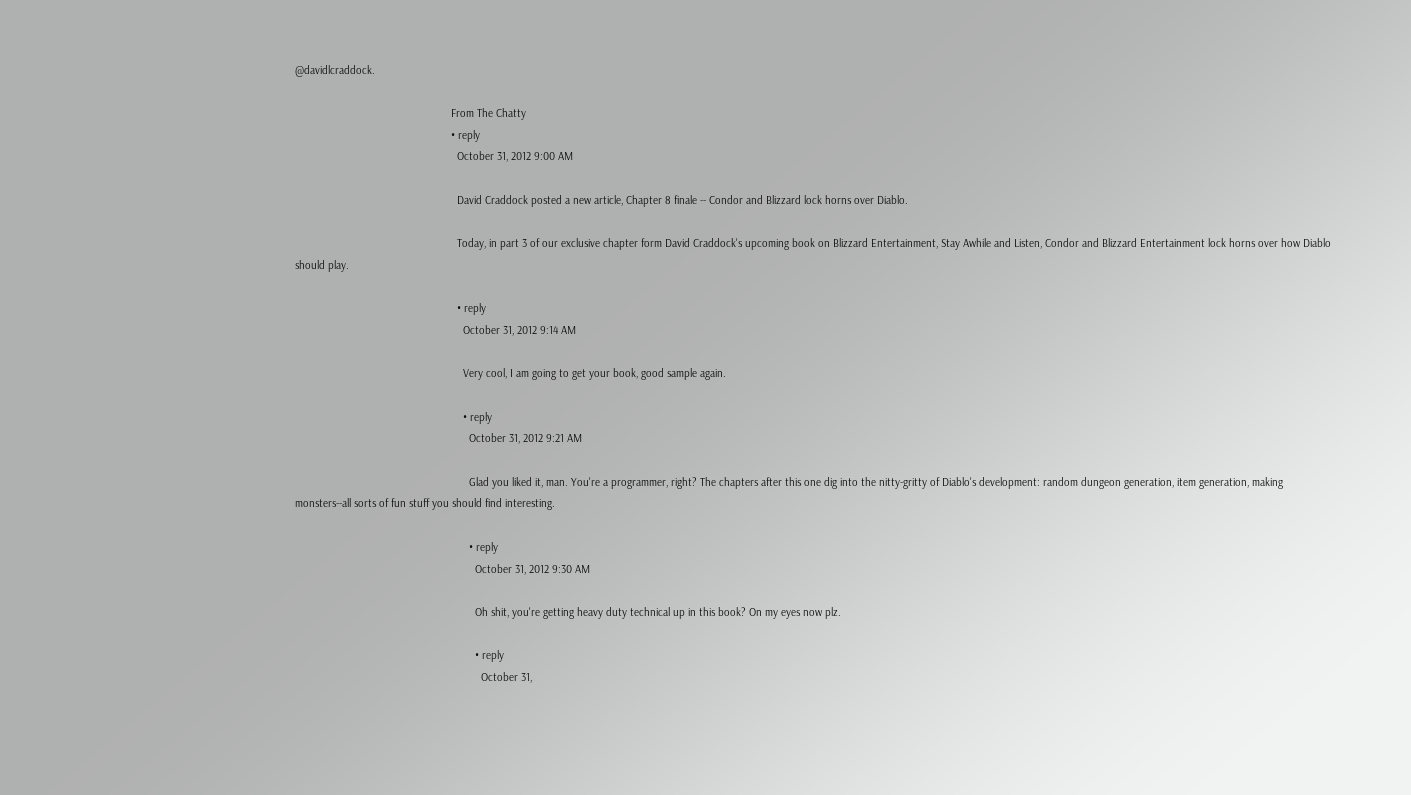@davidlcraddock.

                                                    From The Chatty
                                                    • reply
                                                      October 31, 2012 9:00 AM

                                                      David Craddock posted a new article, Chapter 8 finale -- Condor and Blizzard lock horns over Diablo.

                                                      Today, in part 3 of our exclusive chapter form David Craddock's upcoming book on Blizzard Entertainment, Stay Awhile and Listen, Condor and Blizzard Entertainment lock horns over how Diablo should play.

                                                      • reply
                                                        October 31, 2012 9:14 AM

                                                        Very cool, I am going to get your book, good sample again.

                                                        • reply
                                                          October 31, 2012 9:21 AM

                                                          Glad you liked it, man. You're a programmer, right? The chapters after this one dig into the nitty-gritty of Diablo's development: random dungeon generation, item generation, making monsters--all sorts of fun stuff you should find interesting.

                                                          • reply
                                                            October 31, 2012 9:30 AM

                                                            Oh shit, you're getting heavy duty technical up in this book? On my eyes now plz.

                                                            • reply
                                                              October 31,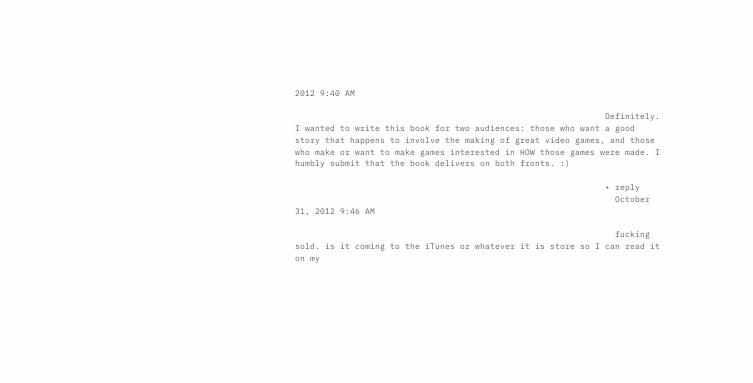2012 9:40 AM

                                                              Definitely. I wanted to write this book for two audiences: those who want a good story that happens to involve the making of great video games, and those who make or want to make games interested in HOW those games were made. I humbly submit that the book delivers on both fronts. :)

                                                              • reply
                                                                October 31, 2012 9:46 AM

                                                                fucking sold. is it coming to the iTunes or whatever it is store so I can read it on my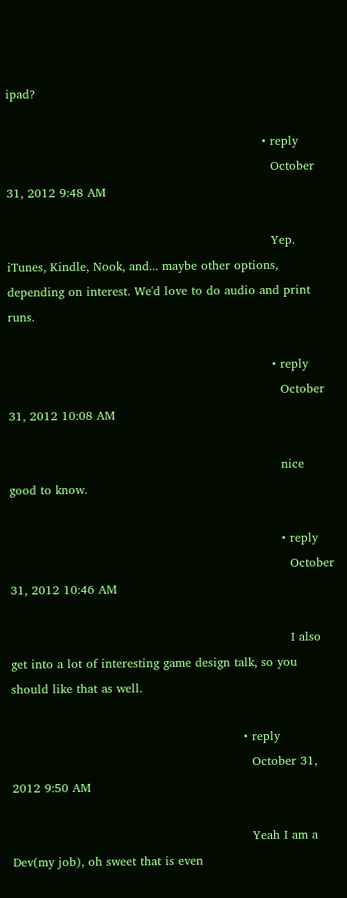ipad?

                                                                • reply
                                                                  October 31, 2012 9:48 AM

                                                                  Yep. iTunes, Kindle, Nook, and... maybe other options, depending on interest. We'd love to do audio and print runs.

                                                                  • reply
                                                                    October 31, 2012 10:08 AM

                                                                    nice good to know.

                                                                    • reply
                                                                      October 31, 2012 10:46 AM

                                                                      I also get into a lot of interesting game design talk, so you should like that as well.

                                                          • reply
                                                            October 31, 2012 9:50 AM

                                                            Yeah I am a Dev(my job), oh sweet that is even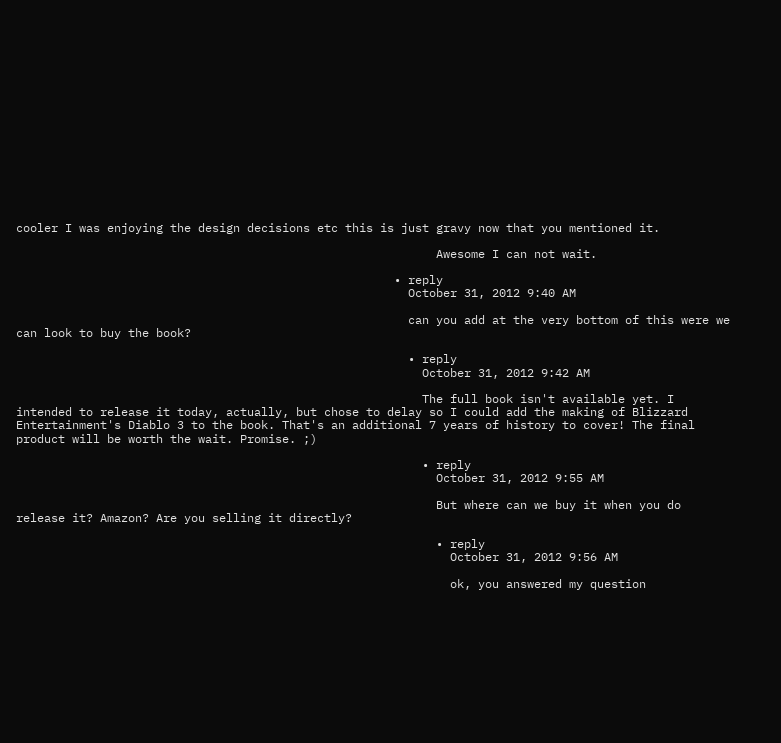cooler I was enjoying the design decisions etc this is just gravy now that you mentioned it.

                                                            Awesome I can not wait.

                                                      • reply
                                                        October 31, 2012 9:40 AM

                                                        can you add at the very bottom of this were we can look to buy the book?

                                                        • reply
                                                          October 31, 2012 9:42 AM

                                                          The full book isn't available yet. I intended to release it today, actually, but chose to delay so I could add the making of Blizzard Entertainment's Diablo 3 to the book. That's an additional 7 years of history to cover! The final product will be worth the wait. Promise. ;)

                                                          • reply
                                                            October 31, 2012 9:55 AM

                                                            But where can we buy it when you do release it? Amazon? Are you selling it directly?

                                                            • reply
                                                              October 31, 2012 9:56 AM

                                                              ok, you answered my question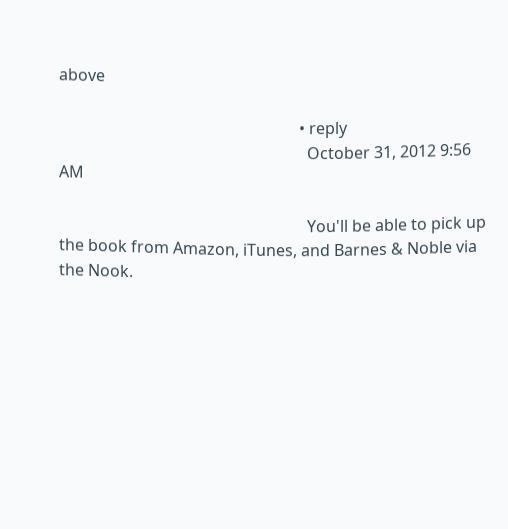above

                                                            • reply
                                                              October 31, 2012 9:56 AM

                                                              You'll be able to pick up the book from Amazon, iTunes, and Barnes & Noble via the Nook.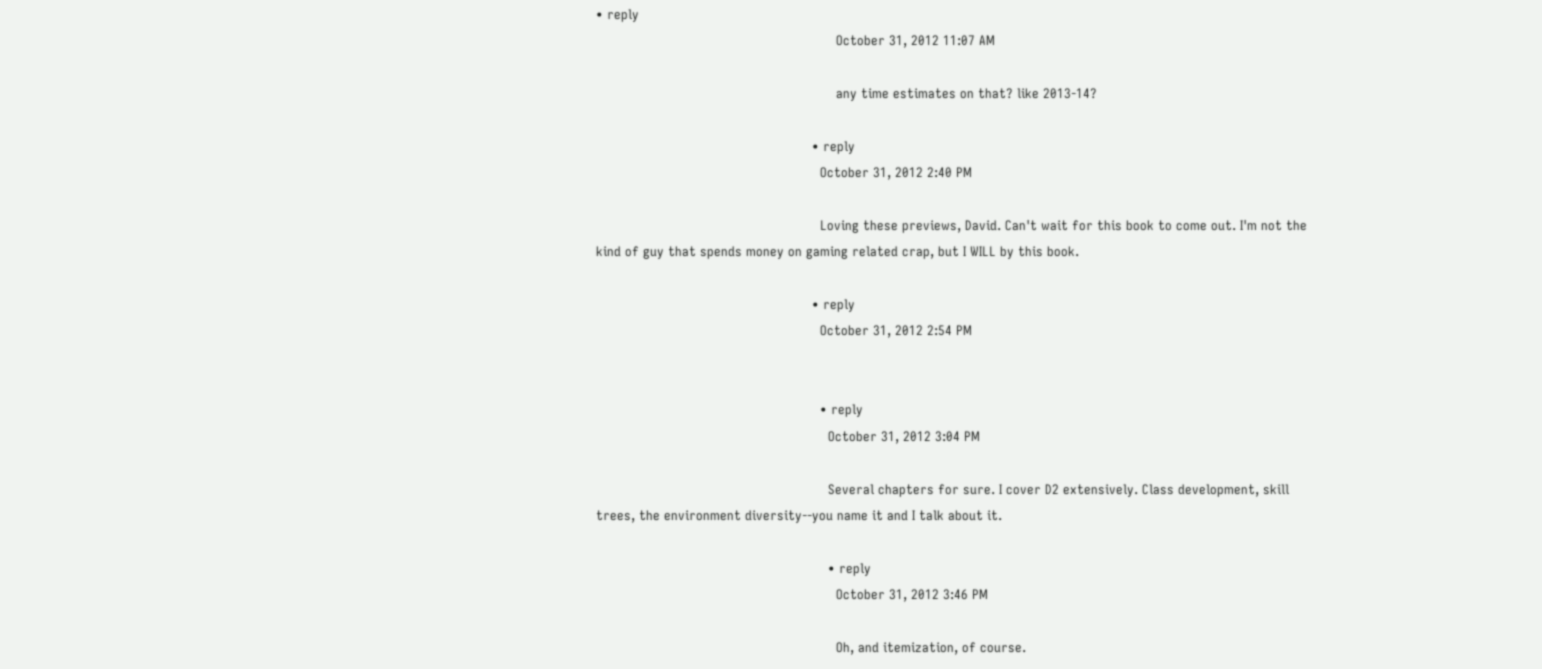• reply
                                                            October 31, 2012 11:07 AM

                                                            any time estimates on that? like 2013-14?

                                                      • reply
                                                        October 31, 2012 2:40 PM

                                                        Loving these previews, David. Can't wait for this book to come out. I'm not the kind of guy that spends money on gaming related crap, but I WILL by this book.

                                                      • reply
                                                        October 31, 2012 2:54 PM


                                                        • reply
                                                          October 31, 2012 3:04 PM

                                                          Several chapters for sure. I cover D2 extensively. Class development, skill trees, the environment diversity--you name it and I talk about it.

                                                          • reply
                                                            October 31, 2012 3:46 PM

                                                            Oh, and itemization, of course.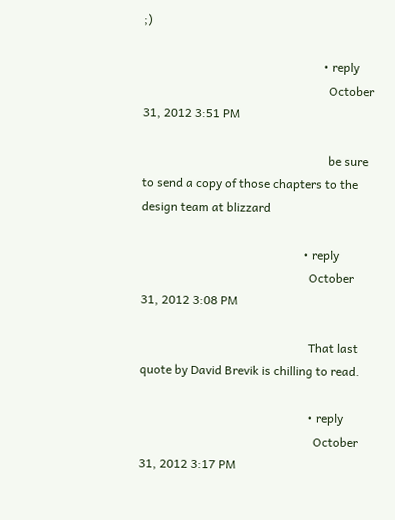;)

                                                            • reply
                                                              October 31, 2012 3:51 PM

                                                              be sure to send a copy of those chapters to the design team at blizzard

                                                      • reply
                                                        October 31, 2012 3:08 PM

                                                        That last quote by David Brevik is chilling to read.

                                                        • reply
                                                          October 31, 2012 3:17 PM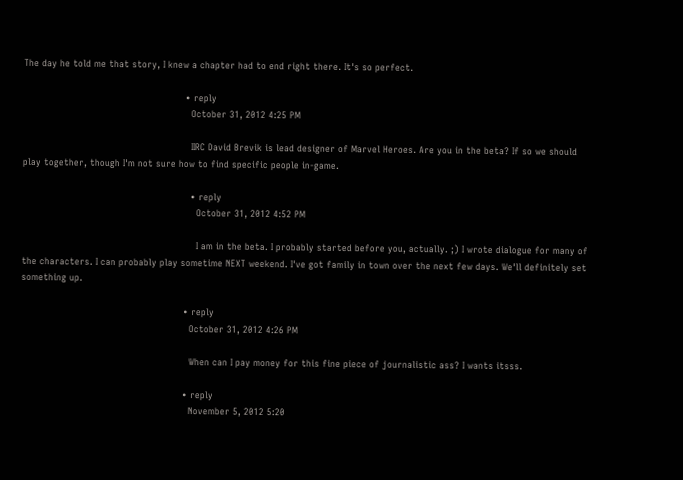The day he told me that story, I knew a chapter had to end right there. It's so perfect.

                                                      • reply
                                                        October 31, 2012 4:25 PM

                                                        IIRC David Brevik is lead designer of Marvel Heroes. Are you in the beta? If so we should play together, though I'm not sure how to find specific people in-game.

                                                        • reply
                                                          October 31, 2012 4:52 PM

                                                          I am in the beta. I probably started before you, actually. ;) I wrote dialogue for many of the characters. I can probably play sometime NEXT weekend. I've got family in town over the next few days. We'll definitely set something up.

                                                      • reply
                                                        October 31, 2012 4:26 PM

                                                        When can I pay money for this fine piece of journalistic ass? I wants itsss.

                                                      • reply
                                                        November 5, 2012 5:20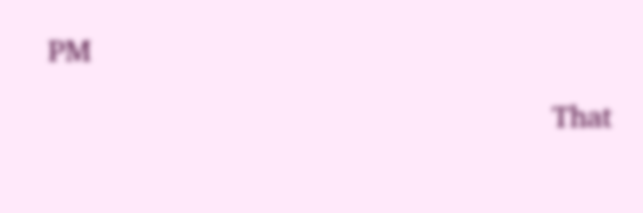PM

                                                        That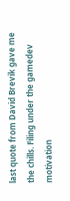last quote from David Brevik gave me the chills. Filing under the gamedev motivation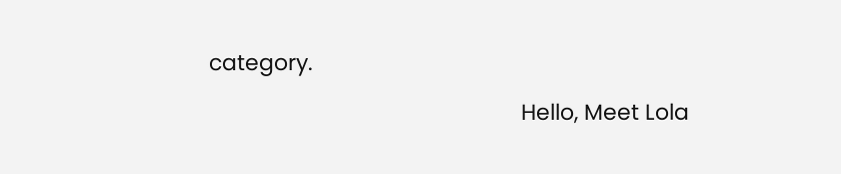category.

                                                    Hello, Meet Lola